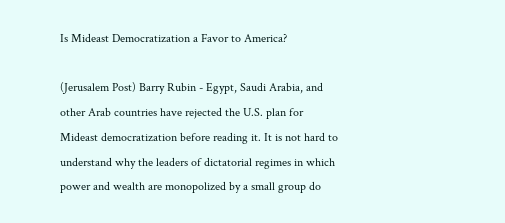Is Mideast Democratization a Favor to America?

(Jerusalem Post) Barry Rubin - Egypt, Saudi Arabia, and other Arab countries have rejected the U.S. plan for Mideast democratization before reading it. It is not hard to understand why the leaders of dictatorial regimes in which power and wealth are monopolized by a small group do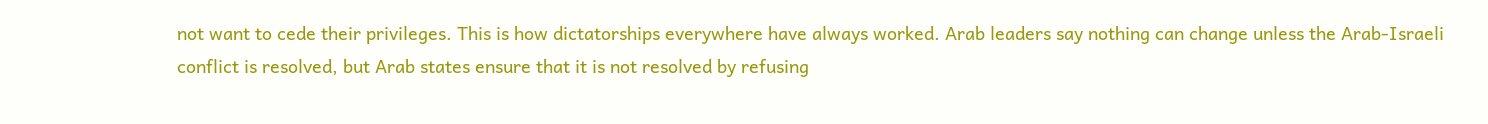not want to cede their privileges. This is how dictatorships everywhere have always worked. Arab leaders say nothing can change unless the Arab-Israeli conflict is resolved, but Arab states ensure that it is not resolved by refusing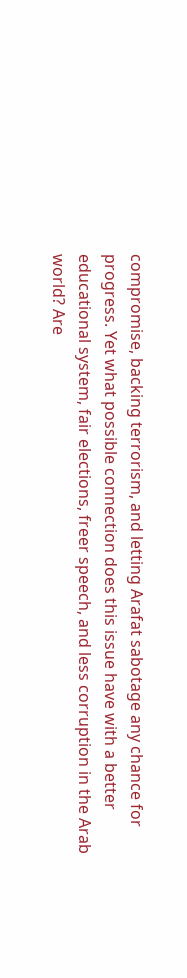compromise, backing terrorism, and letting Arafat sabotage any chance for progress. Yet what possible connection does this issue have with a better educational system, fair elections, freer speech, and less corruption in the Arab world? Are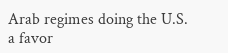Arab regimes doing the U.S. a favor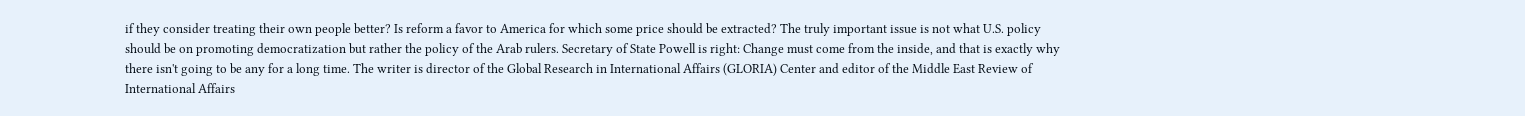if they consider treating their own people better? Is reform a favor to America for which some price should be extracted? The truly important issue is not what U.S. policy should be on promoting democratization but rather the policy of the Arab rulers. Secretary of State Powell is right: Change must come from the inside, and that is exactly why there isn't going to be any for a long time. The writer is director of the Global Research in International Affairs (GLORIA) Center and editor of the Middle East Review of International Affairs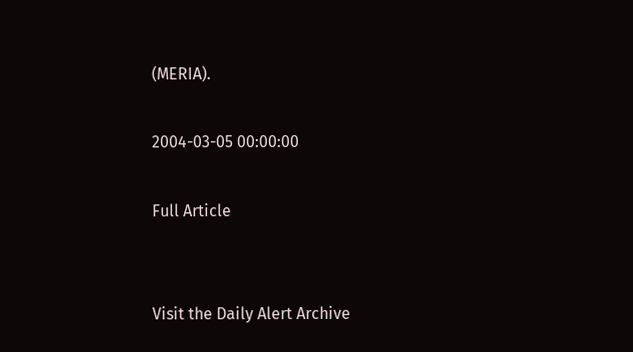(MERIA).

2004-03-05 00:00:00

Full Article


Visit the Daily Alert Archive